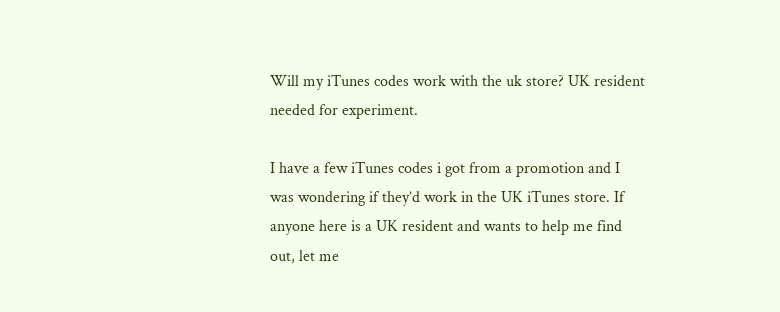Will my iTunes codes work with the uk store? UK resident needed for experiment.

I have a few iTunes codes i got from a promotion and I was wondering if they’d work in the UK iTunes store. If anyone here is a UK resident and wants to help me find out, let me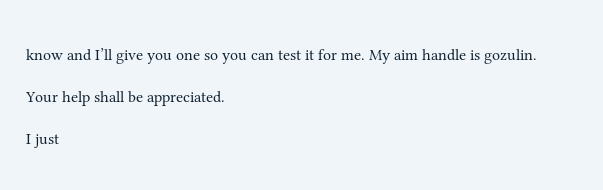know and I’ll give you one so you can test it for me. My aim handle is gozulin.

Your help shall be appreciated.

I just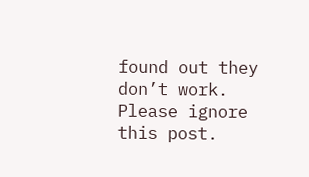found out they don’t work. Please ignore this post.